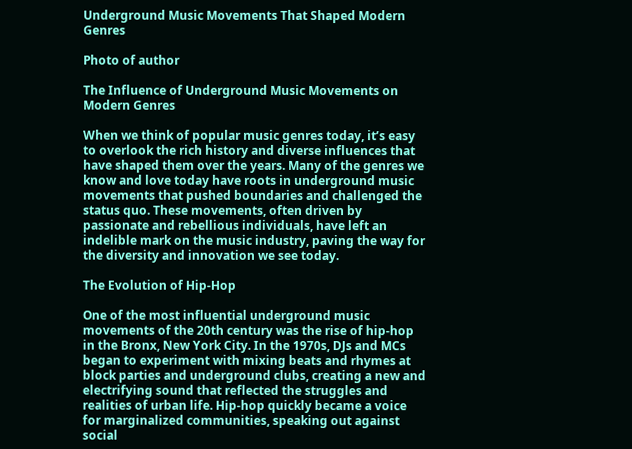Underground Music Movements That Shaped Modern Genres

Photo of author

The Influence of Underground Music Movements on Modern Genres

When we think of popular music genres today, it’s easy to overlook the rich history and diverse influences that have shaped them over the years. Many of the genres we know and love today have roots in underground music movements that pushed boundaries and challenged the status quo. These movements, often driven by passionate and rebellious individuals, have left an indelible mark on the music industry, paving the way for the diversity and innovation we see today.

The Evolution of Hip-Hop

One of the most influential underground music movements of the 20th century was the rise of hip-hop in the Bronx, New York City. In the 1970s, DJs and MCs began to experiment with mixing beats and rhymes at block parties and underground clubs, creating a new and electrifying sound that reflected the struggles and realities of urban life. Hip-hop quickly became a voice for marginalized communities, speaking out against social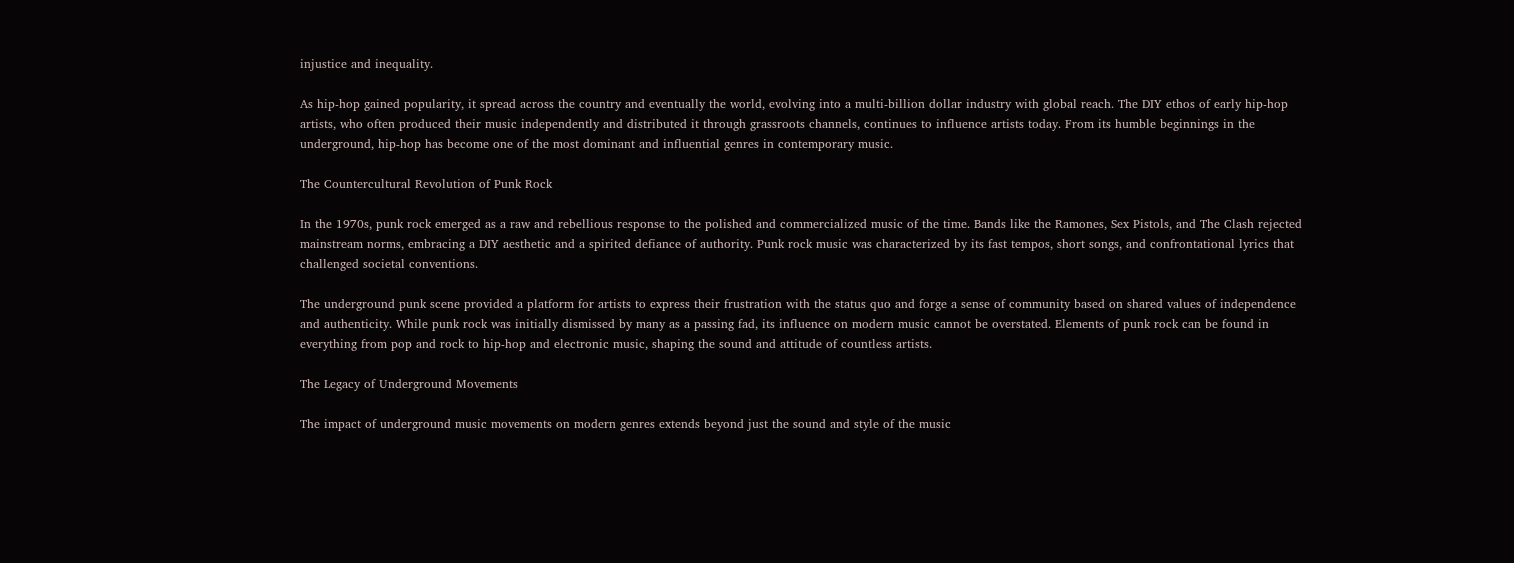injustice and inequality.

As hip-hop gained popularity, it spread across the country and eventually the world, evolving into a multi-billion dollar industry with global reach. The DIY ethos of early hip-hop artists, who often produced their music independently and distributed it through grassroots channels, continues to influence artists today. From its humble beginnings in the underground, hip-hop has become one of the most dominant and influential genres in contemporary music.

The Countercultural Revolution of Punk Rock

In the 1970s, punk rock emerged as a raw and rebellious response to the polished and commercialized music of the time. Bands like the Ramones, Sex Pistols, and The Clash rejected mainstream norms, embracing a DIY aesthetic and a spirited defiance of authority. Punk rock music was characterized by its fast tempos, short songs, and confrontational lyrics that challenged societal conventions.

The underground punk scene provided a platform for artists to express their frustration with the status quo and forge a sense of community based on shared values of independence and authenticity. While punk rock was initially dismissed by many as a passing fad, its influence on modern music cannot be overstated. Elements of punk rock can be found in everything from pop and rock to hip-hop and electronic music, shaping the sound and attitude of countless artists.

The Legacy of Underground Movements

The impact of underground music movements on modern genres extends beyond just the sound and style of the music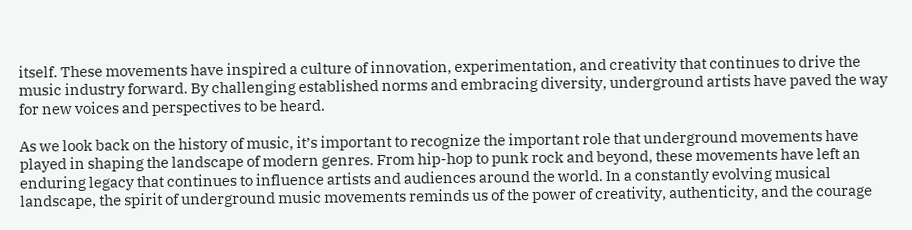itself. These movements have inspired a culture of innovation, experimentation, and creativity that continues to drive the music industry forward. By challenging established norms and embracing diversity, underground artists have paved the way for new voices and perspectives to be heard.

As we look back on the history of music, it’s important to recognize the important role that underground movements have played in shaping the landscape of modern genres. From hip-hop to punk rock and beyond, these movements have left an enduring legacy that continues to influence artists and audiences around the world. In a constantly evolving musical landscape, the spirit of underground music movements reminds us of the power of creativity, authenticity, and the courage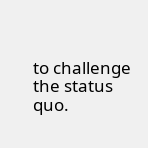to challenge the status quo.